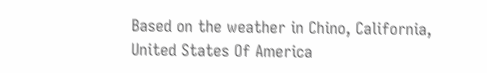Based on the weather in Chino, California, United States Of America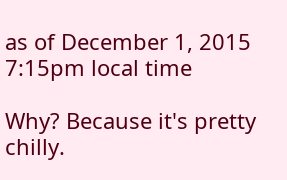as of December 1, 2015 7:15pm local time

Why? Because it's pretty chilly.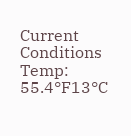Current Conditions
Temp: 55.4°F13°C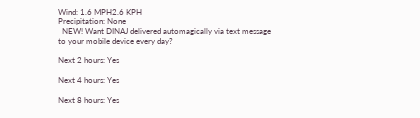Wind: 1.6 MPH2.6 KPH
Precipitation: None
  NEW! Want DINAJ delivered automagically via text message to your mobile device every day?

Next 2 hours: Yes

Next 4 hours: Yes

Next 8 hours: Yes